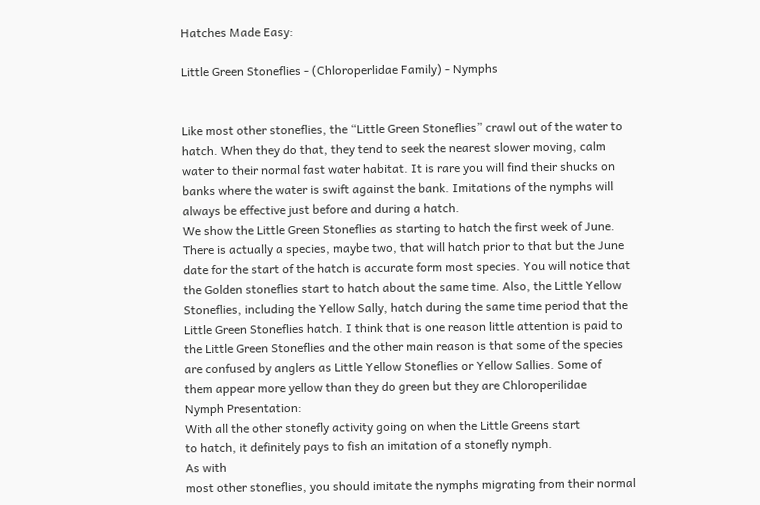Hatches Made Easy:

Little Green Stoneflies - (Chloroperlidae Family) - Nymphs


Like most other stoneflies, the “Little Green Stoneflies” crawl out of the water to
hatch. When they do that, they tend to seek the nearest slower moving, calm
water to their normal fast water habitat. It is rare you will find their shucks on
banks where the water is swift against the bank. Imitations of the nymphs will
always be effective just before and during a hatch.
We show the Little Green Stoneflies as starting to hatch the first week of June.
There is actually a species, maybe two, that will hatch prior to that but the June
date for the start of the hatch is accurate form most species. You will notice that
the Golden stoneflies start to hatch about the same time. Also, the Little Yellow
Stoneflies, including the Yellow Sally, hatch during the same time period that the
Little Green Stoneflies hatch. I think that is one reason little attention is paid to
the Little Green Stoneflies and the other main reason is that some of the species
are confused by anglers as Little Yellow Stoneflies or Yellow Sallies. Some of
them appear more yellow than they do green but they are Chloroperilidae
Nymph Presentation:
With all the other stonefly activity going on when the Little Greens start
to hatch, it definitely pays to fish an imitation of a stonefly nymph.
As with
most other stoneflies, you should imitate the nymphs migrating from their normal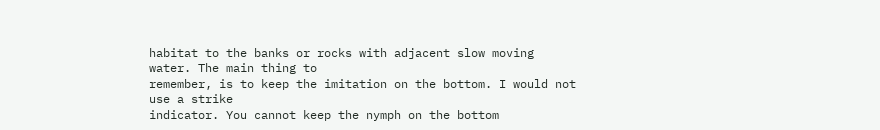habitat to the banks or rocks with adjacent slow moving water. The main thing to
remember, is to keep the imitation on the bottom. I would not use a strike
indicator. You cannot keep the nymph on the bottom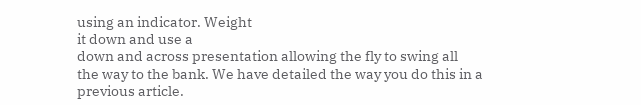using an indicator. Weight
it down and use a
down and across presentation allowing the fly to swing all
the way to the bank. We have detailed the way you do this in a previous article.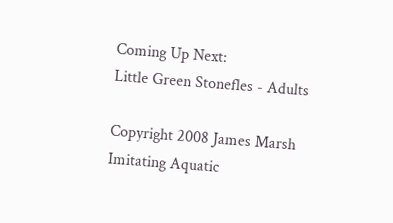Coming Up Next:
Little Green Stonefles - Adults

Copyright 2008 James Marsh
Imitating Aquatic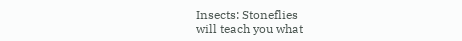Insects: Stoneflies
will teach you what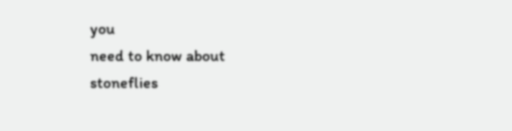you
need to know about
stoneflies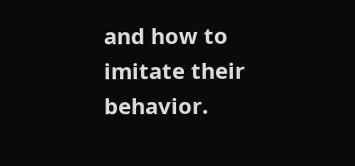and how to
imitate their behavior.